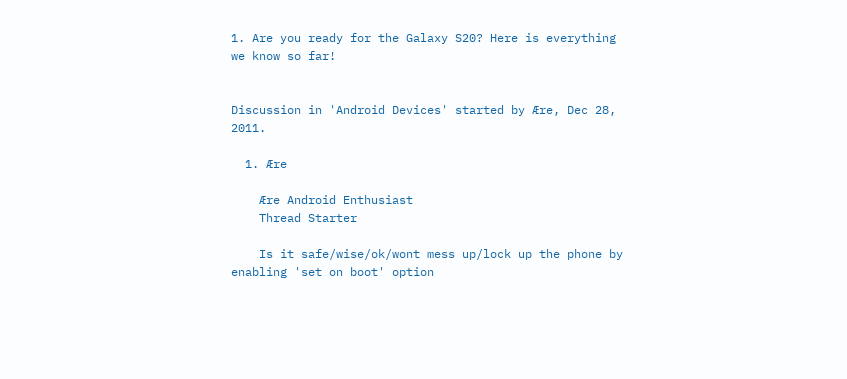1. Are you ready for the Galaxy S20? Here is everything we know so far!


Discussion in 'Android Devices' started by Ære, Dec 28, 2011.

  1. Ære

    Ære Android Enthusiast
    Thread Starter

    Is it safe/wise/ok/wont mess up/lock up the phone by enabling 'set on boot' option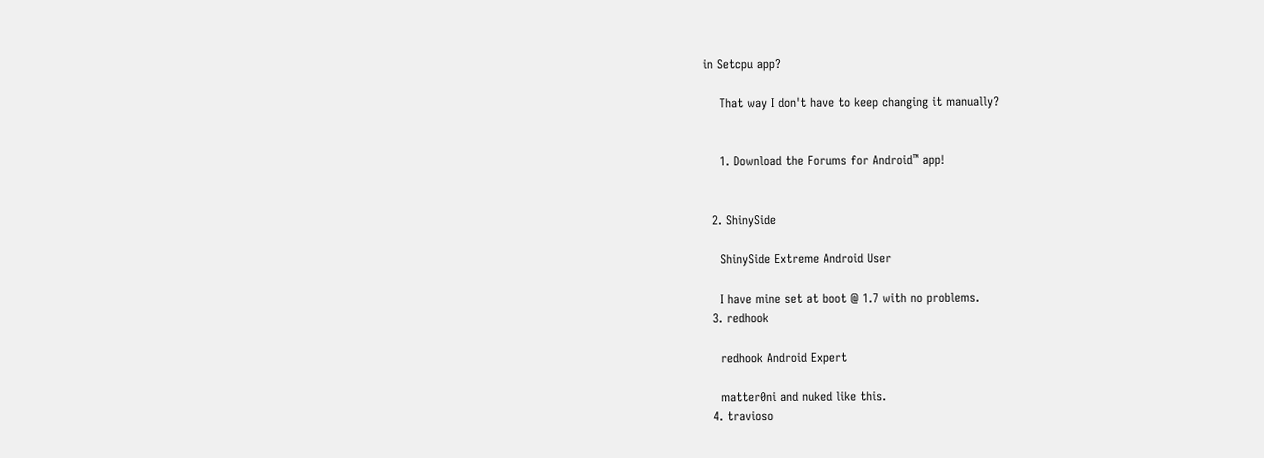in Setcpu app?

    That way I don't have to keep changing it manually?


    1. Download the Forums for Android™ app!


  2. ShinySide

    ShinySide Extreme Android User

    I have mine set at boot @ 1.7 with no problems.
  3. redhook

    redhook Android Expert

    matter0ni and nuked like this.
  4. travioso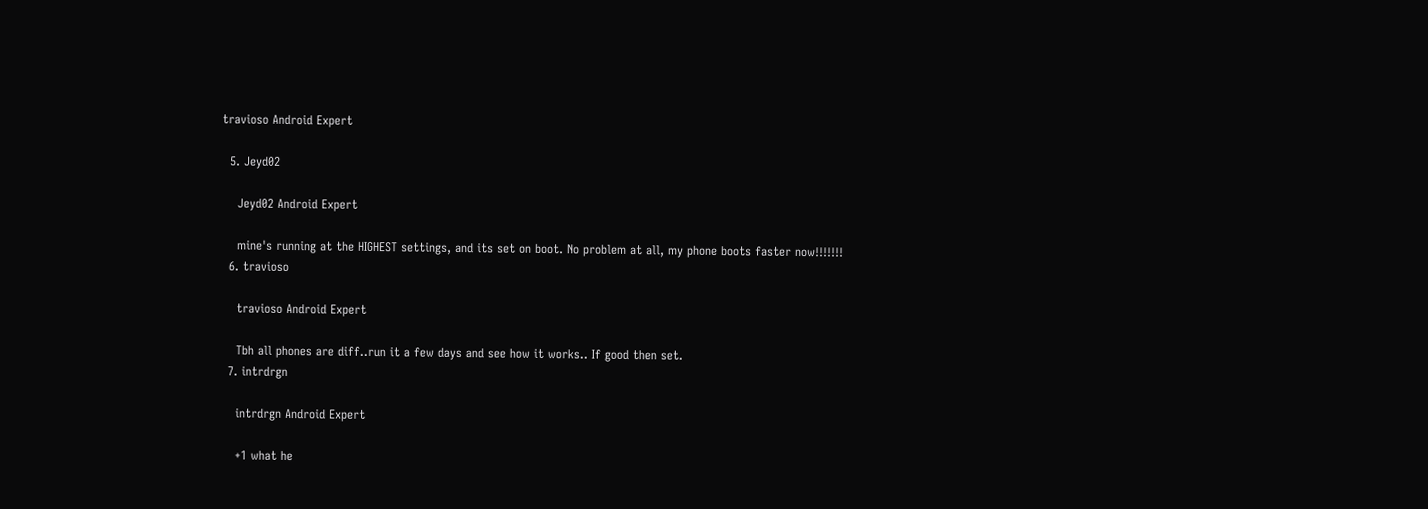travioso Android Expert

  5. Jeyd02

    Jeyd02 Android Expert

    mine's running at the HIGHEST settings, and its set on boot. No problem at all, my phone boots faster now!!!!!!!
  6. travioso

    travioso Android Expert

    Tbh all phones are diff..run it a few days and see how it works.. If good then set.
  7. intrdrgn

    intrdrgn Android Expert

    +1 what he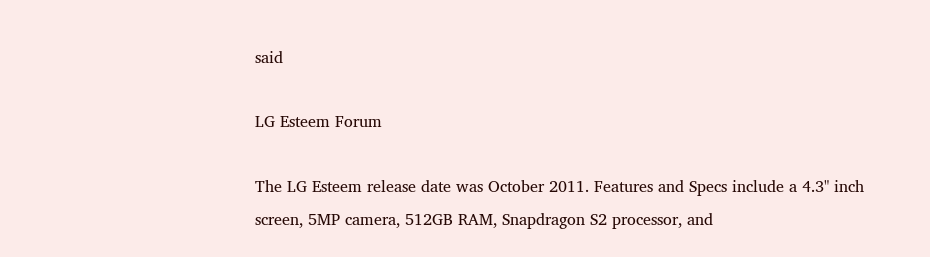said

LG Esteem Forum

The LG Esteem release date was October 2011. Features and Specs include a 4.3" inch screen, 5MP camera, 512GB RAM, Snapdragon S2 processor, and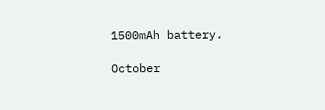1500mAh battery.

October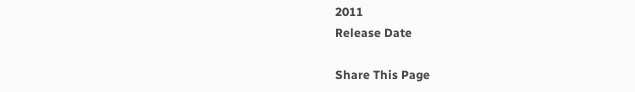2011
Release Date

Share This Page